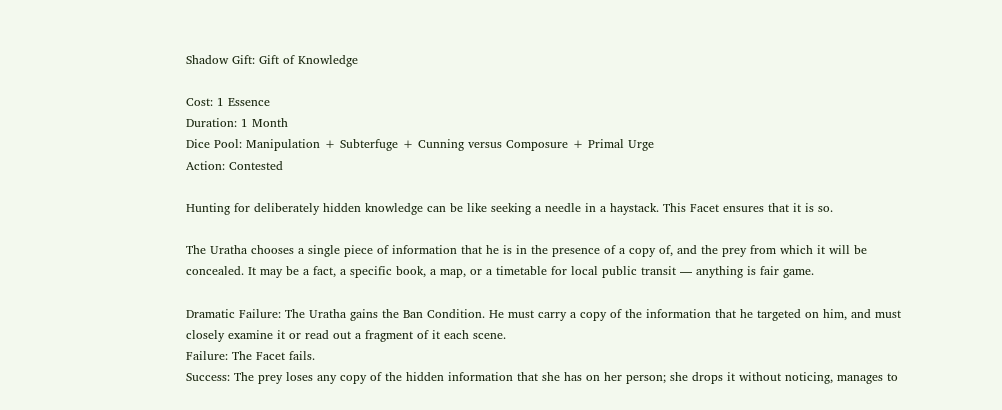Shadow Gift: Gift of Knowledge

Cost: 1 Essence
Duration: 1 Month
Dice Pool: Manipulation + Subterfuge + Cunning versus Composure + Primal Urge
Action: Contested

Hunting for deliberately hidden knowledge can be like seeking a needle in a haystack. This Facet ensures that it is so.

The Uratha chooses a single piece of information that he is in the presence of a copy of, and the prey from which it will be concealed. It may be a fact, a specific book, a map, or a timetable for local public transit — anything is fair game.

Dramatic Failure: The Uratha gains the Ban Condition. He must carry a copy of the information that he targeted on him, and must closely examine it or read out a fragment of it each scene.
Failure: The Facet fails.
Success: The prey loses any copy of the hidden information that she has on her person; she drops it without noticing, manages to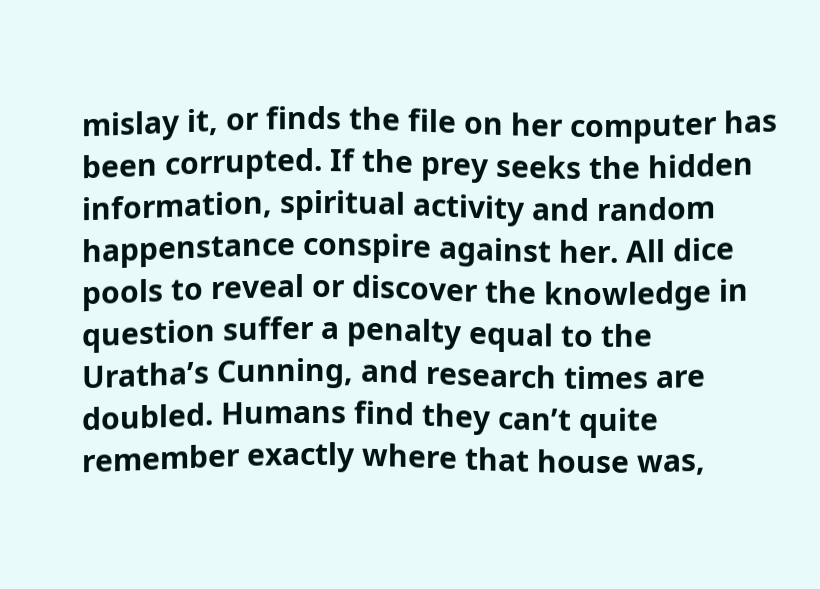mislay it, or finds the file on her computer has been corrupted. If the prey seeks the hidden information, spiritual activity and random happenstance conspire against her. All dice pools to reveal or discover the knowledge in question suffer a penalty equal to the Uratha’s Cunning, and research times are doubled. Humans find they can’t quite remember exactly where that house was,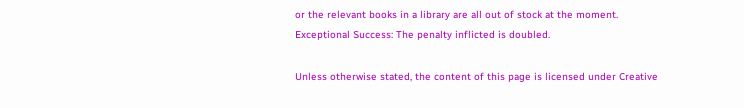or the relevant books in a library are all out of stock at the moment.
Exceptional Success: The penalty inflicted is doubled.

Unless otherwise stated, the content of this page is licensed under Creative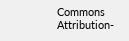Commons Attribution-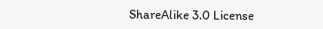ShareAlike 3.0 License